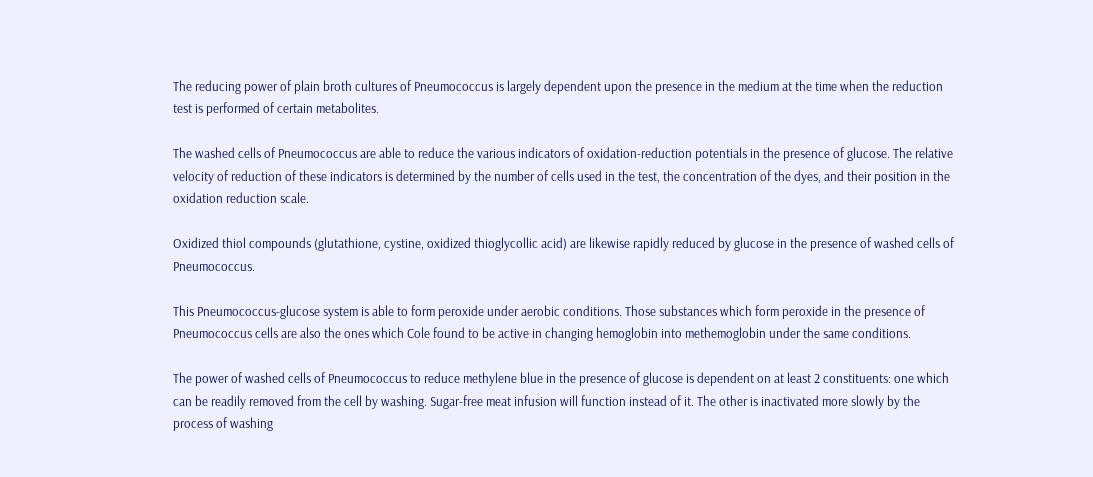The reducing power of plain broth cultures of Pneumococcus is largely dependent upon the presence in the medium at the time when the reduction test is performed of certain metabolites.

The washed cells of Pneumococcus are able to reduce the various indicators of oxidation-reduction potentials in the presence of glucose. The relative velocity of reduction of these indicators is determined by the number of cells used in the test, the concentration of the dyes, and their position in the oxidation reduction scale.

Oxidized thiol compounds (glutathione, cystine, oxidized thioglycollic acid) are likewise rapidly reduced by glucose in the presence of washed cells of Pneumococcus.

This Pneumococcus-glucose system is able to form peroxide under aerobic conditions. Those substances which form peroxide in the presence of Pneumococcus cells are also the ones which Cole found to be active in changing hemoglobin into methemoglobin under the same conditions.

The power of washed cells of Pneumococcus to reduce methylene blue in the presence of glucose is dependent on at least 2 constituents: one which can be readily removed from the cell by washing. Sugar-free meat infusion will function instead of it. The other is inactivated more slowly by the process of washing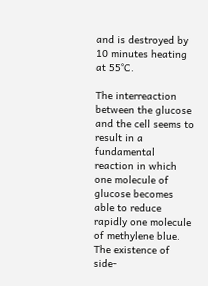and is destroyed by 10 minutes heating at 55°C.

The interreaction between the glucose and the cell seems to result in a fundamental reaction in which one molecule of glucose becomes able to reduce rapidly one molecule of methylene blue. The existence of side-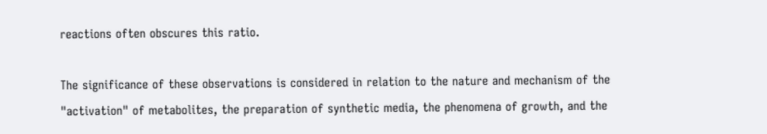reactions often obscures this ratio.

The significance of these observations is considered in relation to the nature and mechanism of the "activation" of metabolites, the preparation of synthetic media, the phenomena of growth, and the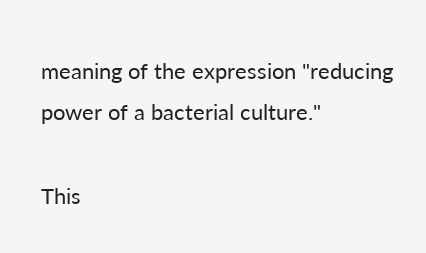meaning of the expression "reducing power of a bacterial culture."

This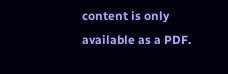content is only available as a PDF.